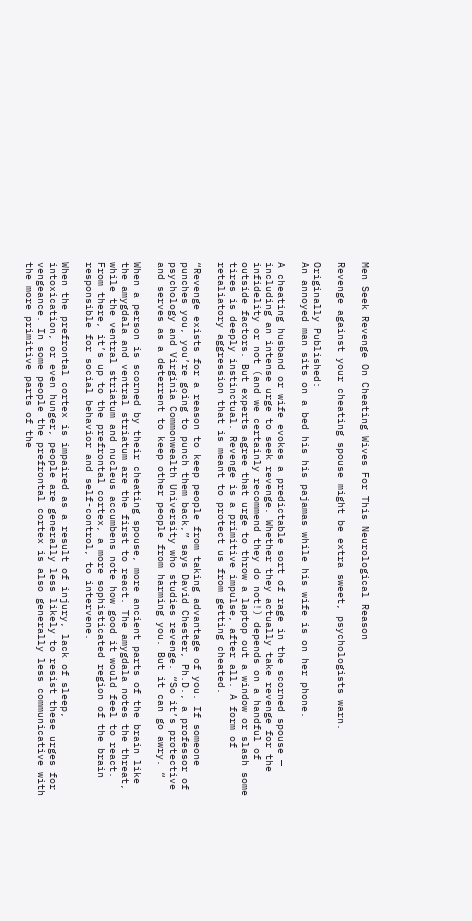Men Seek Revenge On Cheating Wives For This Neurological Reason

Revenge against your cheating spouse might be extra sweet, psychologists warn.

Originally Published:
An annoyed man sits on a bed his his pajamas while his wife is on her phone.

A cheating husband or wife evokes a predictable sort of rage in the scorned spouse — including an intense urge to seek revenge. Whether they actually take revenge for the infidelity or not (and we certainly recommend they do not!) depends on a handful of outside factors. But experts agree that urge to throw a laptop out a window or slash some tires is deeply instinctual. Revenge is a primitive impulse, after all. A form of retaliatory aggression that is meant to protect us from getting cheated.

“Revenge exists for a reason to keep people from taking advantage of you. If someone punches you, you’re going to punch them back,” says David Chester, Ph.D., a professor of psychology and Virginia Commonwealth University who studies revenge. “So it’s protective and serves as a deterrent to keep other people from harming you. But it can go awry. “

When a person is scorned by their cheating spouse, more ancient parts of the brain like the amygdala and ventral striatum are the first to react. The amygdala notes the threat, while the ventral striatum and nucleus accumbens note how good it would feel to react. From there, it’s up to the prefrontal cortex, a more sophisticated region of the brain responsible for social behavior and self-control, to intervene.

When the prefrontal cortex is impaired as a result of injury, lack of sleep, intoxication, or even hunger, people are generally less likely to resist these urges for vengeance. In some people the prefrontal cortex is also generally less communicative with the more primitive parts of the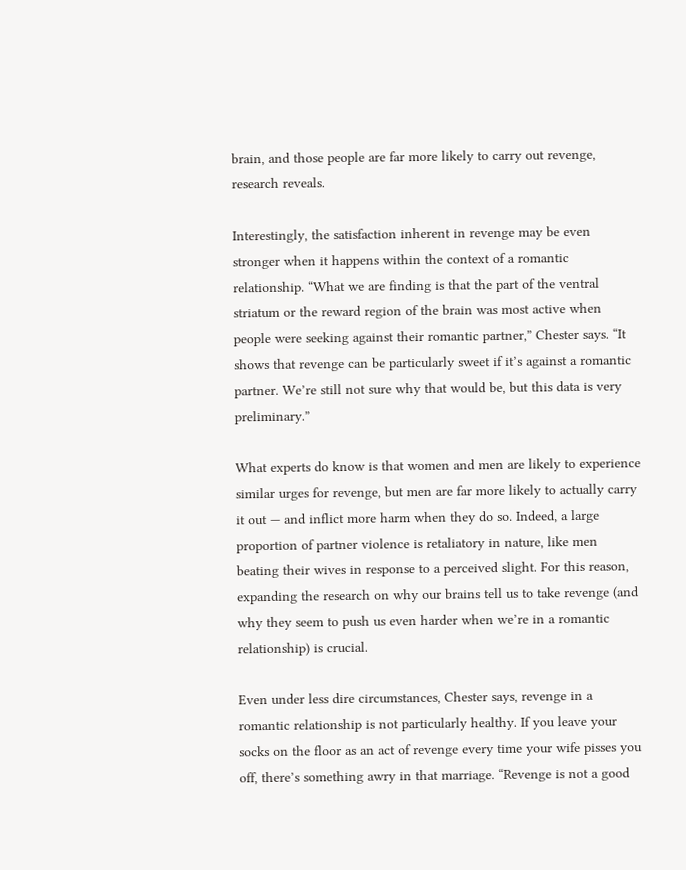brain, and those people are far more likely to carry out revenge, research reveals.

Interestingly, the satisfaction inherent in revenge may be even stronger when it happens within the context of a romantic relationship. “What we are finding is that the part of the ventral striatum or the reward region of the brain was most active when people were seeking against their romantic partner,” Chester says. “It shows that revenge can be particularly sweet if it’s against a romantic partner. We’re still not sure why that would be, but this data is very preliminary.”

What experts do know is that women and men are likely to experience similar urges for revenge, but men are far more likely to actually carry it out — and inflict more harm when they do so. Indeed, a large proportion of partner violence is retaliatory in nature, like men beating their wives in response to a perceived slight. For this reason, expanding the research on why our brains tell us to take revenge (and why they seem to push us even harder when we’re in a romantic relationship) is crucial.

Even under less dire circumstances, Chester says, revenge in a romantic relationship is not particularly healthy. If you leave your socks on the floor as an act of revenge every time your wife pisses you off, there’s something awry in that marriage. “Revenge is not a good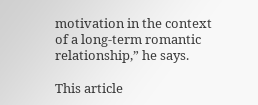motivation in the context of a long-term romantic relationship,” he says.

This article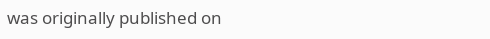was originally published on